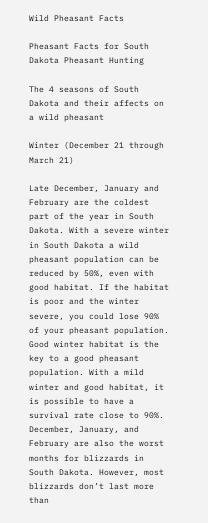Wild Pheasant Facts

Pheasant Facts for South Dakota Pheasant Hunting

The 4 seasons of South Dakota and their affects on a wild pheasant

Winter (December 21 through March 21)

Late December, January and February are the coldest part of the year in South Dakota. With a severe winter in South Dakota a wild pheasant population can be reduced by 50%, even with good habitat. If the habitat is poor and the winter severe, you could lose 90% of your pheasant population. Good winter habitat is the key to a good pheasant population. With a mild winter and good habitat, it is possible to have a survival rate close to 90%. December, January, and February are also the worst months for blizzards in South Dakota. However, most blizzards don’t last more than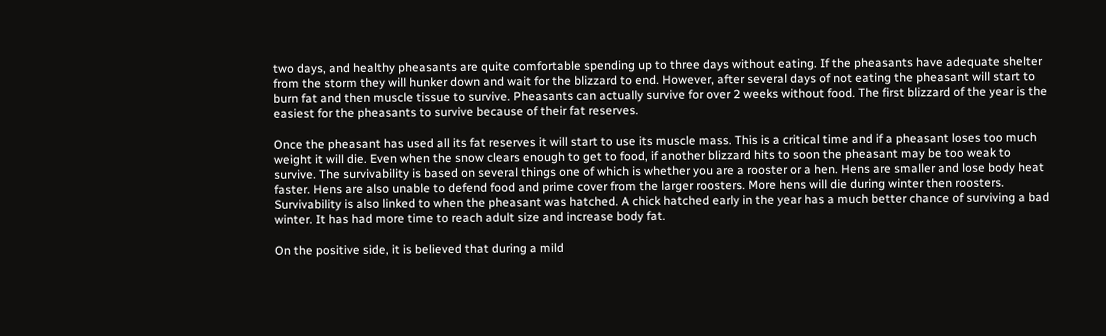two days, and healthy pheasants are quite comfortable spending up to three days without eating. If the pheasants have adequate shelter from the storm they will hunker down and wait for the blizzard to end. However, after several days of not eating the pheasant will start to burn fat and then muscle tissue to survive. Pheasants can actually survive for over 2 weeks without food. The first blizzard of the year is the easiest for the pheasants to survive because of their fat reserves.

Once the pheasant has used all its fat reserves it will start to use its muscle mass. This is a critical time and if a pheasant loses too much weight it will die. Even when the snow clears enough to get to food, if another blizzard hits to soon the pheasant may be too weak to survive. The survivability is based on several things one of which is whether you are a rooster or a hen. Hens are smaller and lose body heat faster. Hens are also unable to defend food and prime cover from the larger roosters. More hens will die during winter then roosters. Survivability is also linked to when the pheasant was hatched. A chick hatched early in the year has a much better chance of surviving a bad winter. It has had more time to reach adult size and increase body fat.

On the positive side, it is believed that during a mild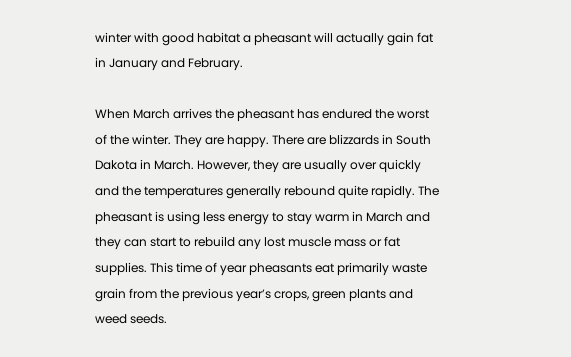winter with good habitat a pheasant will actually gain fat in January and February.

When March arrives the pheasant has endured the worst of the winter. They are happy. There are blizzards in South Dakota in March. However, they are usually over quickly and the temperatures generally rebound quite rapidly. The pheasant is using less energy to stay warm in March and they can start to rebuild any lost muscle mass or fat supplies. This time of year pheasants eat primarily waste grain from the previous year’s crops, green plants and weed seeds.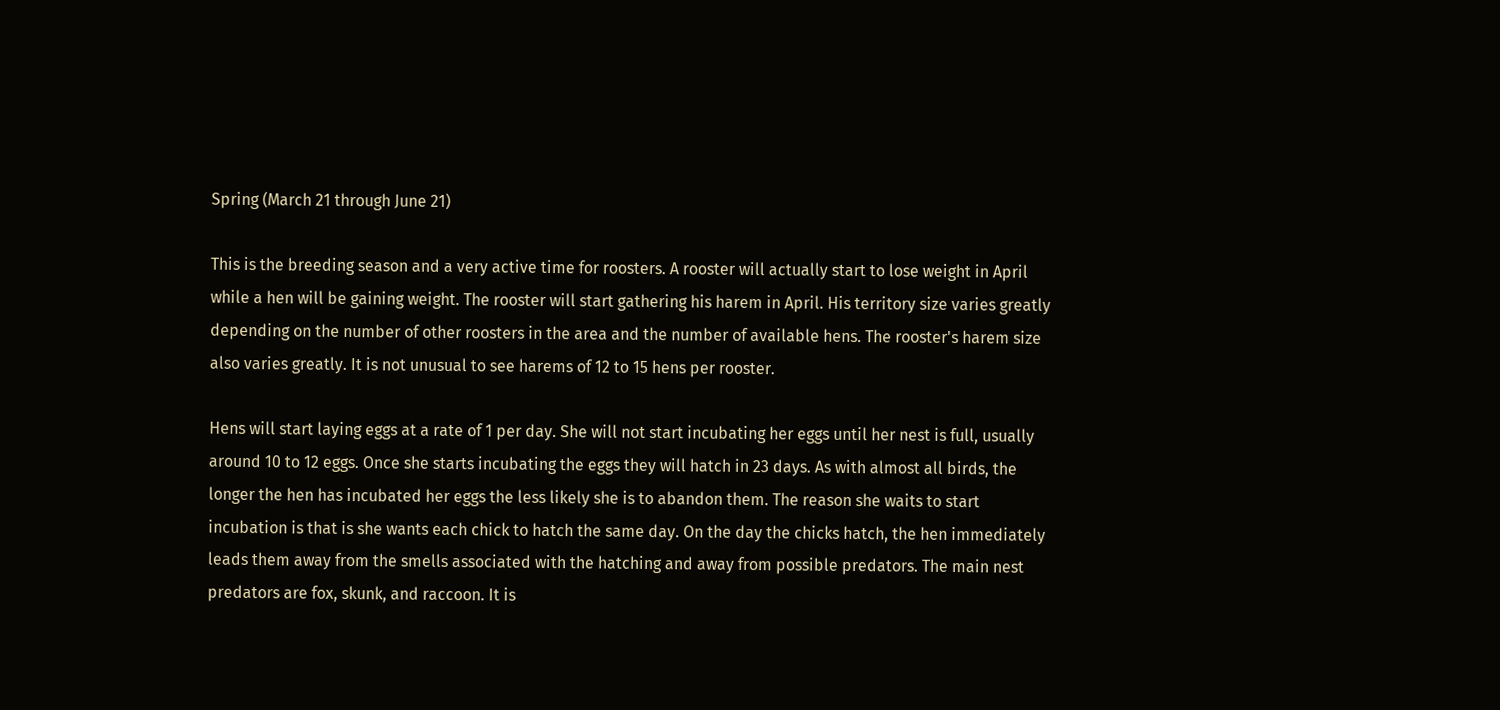Spring (March 21 through June 21)

This is the breeding season and a very active time for roosters. A rooster will actually start to lose weight in April while a hen will be gaining weight. The rooster will start gathering his harem in April. His territory size varies greatly depending on the number of other roosters in the area and the number of available hens. The rooster's harem size also varies greatly. It is not unusual to see harems of 12 to 15 hens per rooster.

Hens will start laying eggs at a rate of 1 per day. She will not start incubating her eggs until her nest is full, usually around 10 to 12 eggs. Once she starts incubating the eggs they will hatch in 23 days. As with almost all birds, the longer the hen has incubated her eggs the less likely she is to abandon them. The reason she waits to start incubation is that is she wants each chick to hatch the same day. On the day the chicks hatch, the hen immediately leads them away from the smells associated with the hatching and away from possible predators. The main nest predators are fox, skunk, and raccoon. It is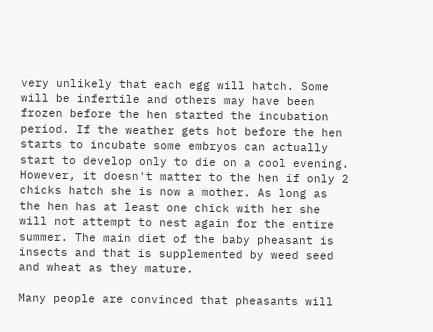very unlikely that each egg will hatch. Some will be infertile and others may have been frozen before the hen started the incubation period. If the weather gets hot before the hen starts to incubate some embryos can actually start to develop only to die on a cool evening. However, it doesn't matter to the hen if only 2 chicks hatch she is now a mother. As long as the hen has at least one chick with her she will not attempt to nest again for the entire summer. The main diet of the baby pheasant is insects and that is supplemented by weed seed and wheat as they mature.

Many people are convinced that pheasants will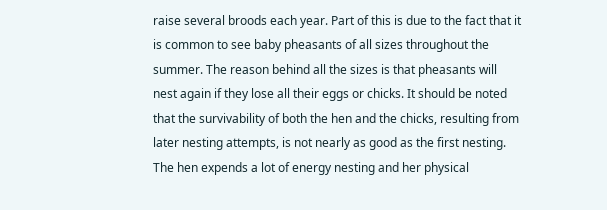raise several broods each year. Part of this is due to the fact that it is common to see baby pheasants of all sizes throughout the summer. The reason behind all the sizes is that pheasants will nest again if they lose all their eggs or chicks. It should be noted that the survivability of both the hen and the chicks, resulting from later nesting attempts, is not nearly as good as the first nesting. The hen expends a lot of energy nesting and her physical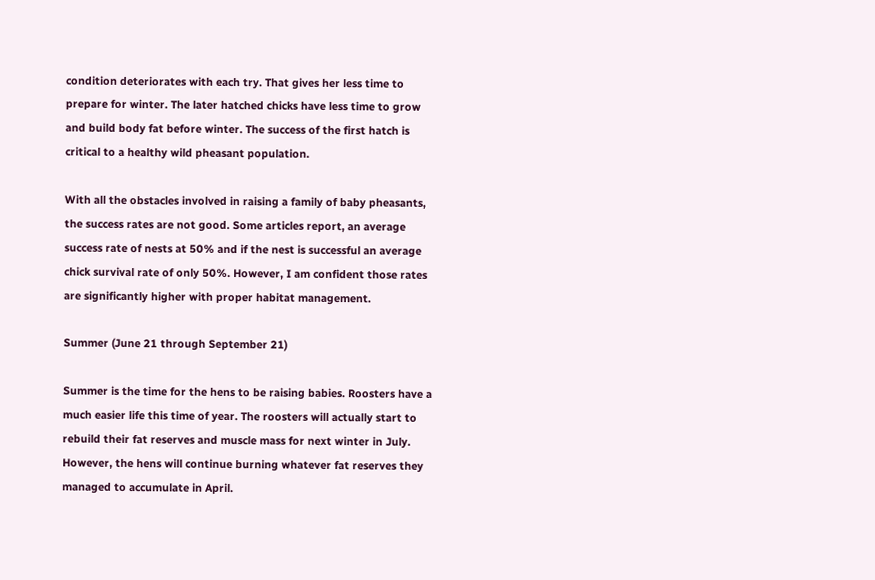condition deteriorates with each try. That gives her less time to prepare for winter. The later hatched chicks have less time to grow and build body fat before winter. The success of the first hatch is critical to a healthy wild pheasant population.

With all the obstacles involved in raising a family of baby pheasants, the success rates are not good. Some articles report, an average success rate of nests at 50% and if the nest is successful an average chick survival rate of only 50%. However, I am confident those rates are significantly higher with proper habitat management.

Summer (June 21 through September 21)

Summer is the time for the hens to be raising babies. Roosters have a much easier life this time of year. The roosters will actually start to rebuild their fat reserves and muscle mass for next winter in July. However, the hens will continue burning whatever fat reserves they managed to accumulate in April.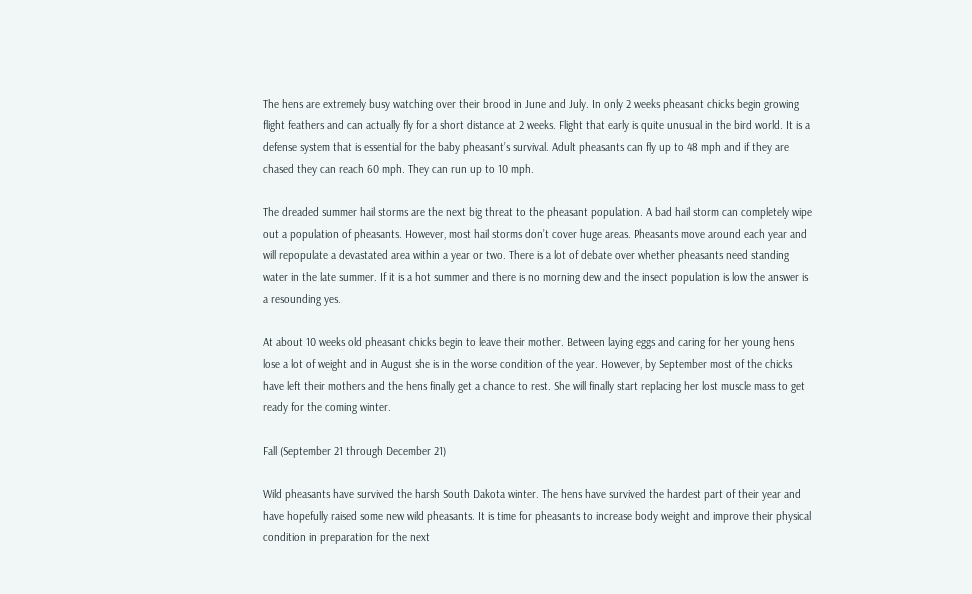The hens are extremely busy watching over their brood in June and July. In only 2 weeks pheasant chicks begin growing flight feathers and can actually fly for a short distance at 2 weeks. Flight that early is quite unusual in the bird world. It is a defense system that is essential for the baby pheasant’s survival. Adult pheasants can fly up to 48 mph and if they are chased they can reach 60 mph. They can run up to 10 mph.

The dreaded summer hail storms are the next big threat to the pheasant population. A bad hail storm can completely wipe out a population of pheasants. However, most hail storms don’t cover huge areas. Pheasants move around each year and will repopulate a devastated area within a year or two. There is a lot of debate over whether pheasants need standing water in the late summer. If it is a hot summer and there is no morning dew and the insect population is low the answer is a resounding yes.

At about 10 weeks old pheasant chicks begin to leave their mother. Between laying eggs and caring for her young hens lose a lot of weight and in August she is in the worse condition of the year. However, by September most of the chicks have left their mothers and the hens finally get a chance to rest. She will finally start replacing her lost muscle mass to get ready for the coming winter.

Fall (September 21 through December 21)

Wild pheasants have survived the harsh South Dakota winter. The hens have survived the hardest part of their year and have hopefully raised some new wild pheasants. It is time for pheasants to increase body weight and improve their physical condition in preparation for the next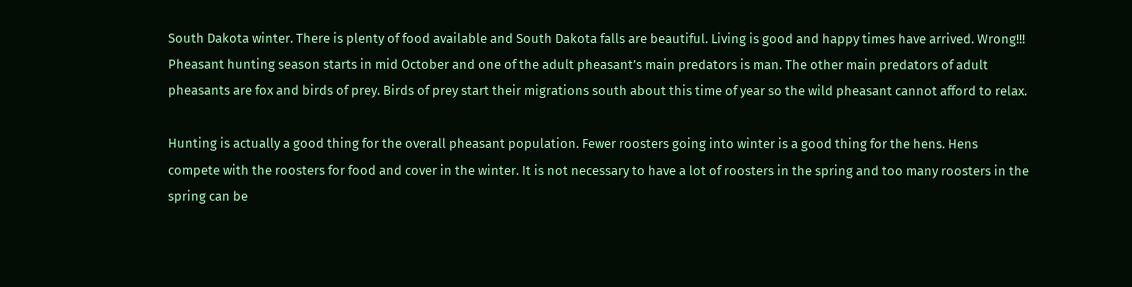South Dakota winter. There is plenty of food available and South Dakota falls are beautiful. Living is good and happy times have arrived. Wrong!!! Pheasant hunting season starts in mid October and one of the adult pheasant’s main predators is man. The other main predators of adult pheasants are fox and birds of prey. Birds of prey start their migrations south about this time of year so the wild pheasant cannot afford to relax.

Hunting is actually a good thing for the overall pheasant population. Fewer roosters going into winter is a good thing for the hens. Hens compete with the roosters for food and cover in the winter. It is not necessary to have a lot of roosters in the spring and too many roosters in the spring can be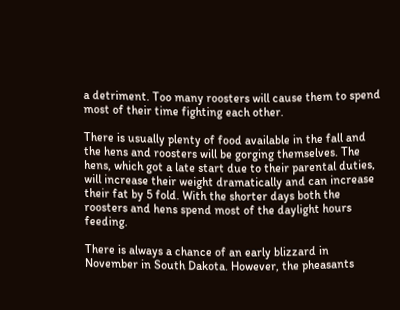a detriment. Too many roosters will cause them to spend most of their time fighting each other.

There is usually plenty of food available in the fall and the hens and roosters will be gorging themselves. The hens, which got a late start due to their parental duties, will increase their weight dramatically and can increase their fat by 5 fold. With the shorter days both the roosters and hens spend most of the daylight hours feeding.

There is always a chance of an early blizzard in November in South Dakota. However, the pheasants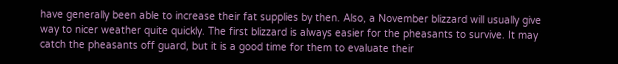have generally been able to increase their fat supplies by then. Also, a November blizzard will usually give way to nicer weather quite quickly. The first blizzard is always easier for the pheasants to survive. It may catch the pheasants off guard, but it is a good time for them to evaluate their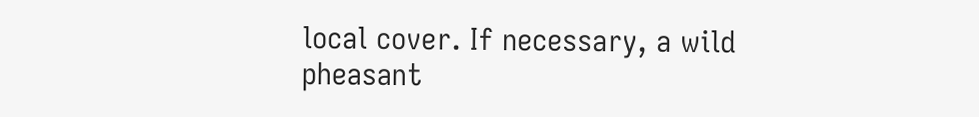local cover. If necessary, a wild pheasant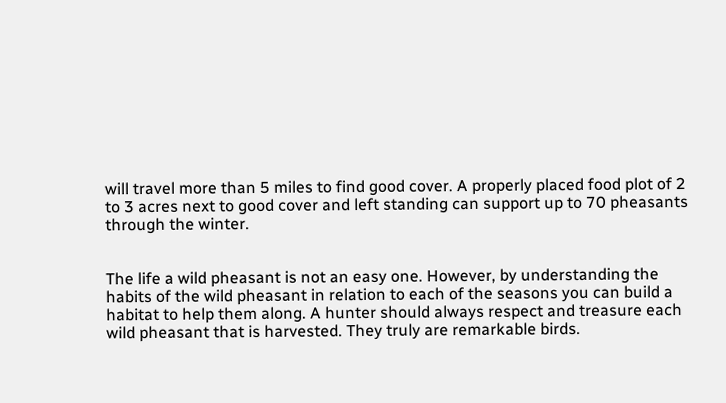will travel more than 5 miles to find good cover. A properly placed food plot of 2 to 3 acres next to good cover and left standing can support up to 70 pheasants through the winter.


The life a wild pheasant is not an easy one. However, by understanding the habits of the wild pheasant in relation to each of the seasons you can build a habitat to help them along. A hunter should always respect and treasure each wild pheasant that is harvested. They truly are remarkable birds.